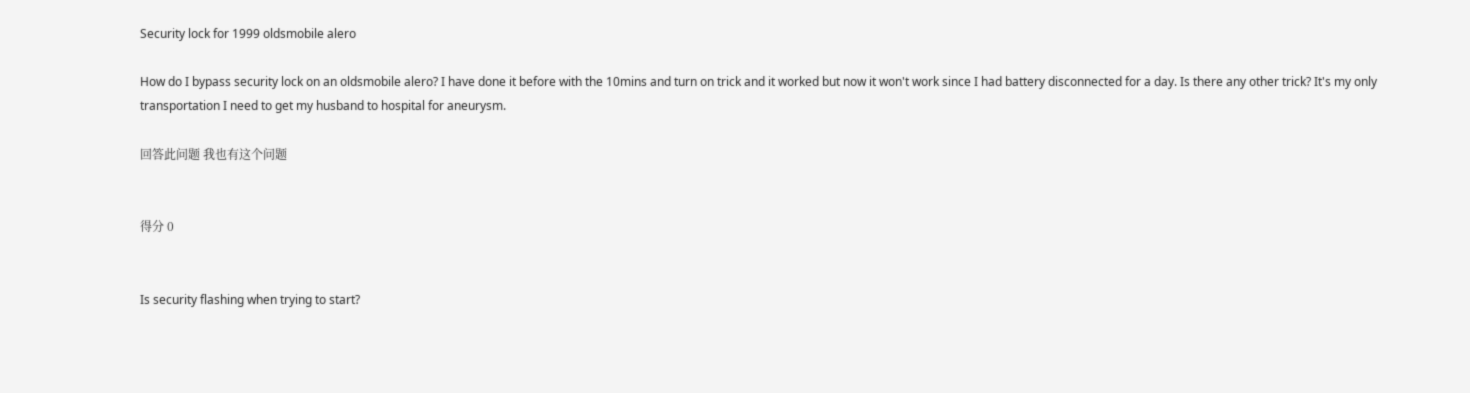Security lock for 1999 oldsmobile alero

How do I bypass security lock on an oldsmobile alero? I have done it before with the 10mins and turn on trick and it worked but now it won't work since I had battery disconnected for a day. Is there any other trick? It's my only transportation I need to get my husband to hospital for aneurysm.

回答此问题 我也有这个问题


得分 0


Is security flashing when trying to start?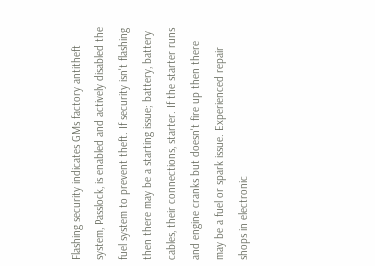Flashing security indicates GMs factory antitheft system, Passlock, is enabled and actively disabled the fuel system to prevent theft. If security isn't flashing then there may be a starting issue; battery, battery cables, their connections, starter. If the starter runs and engine cranks but doesn't fire up then there may be a fuel or spark issue. Experienced repair shops in electronic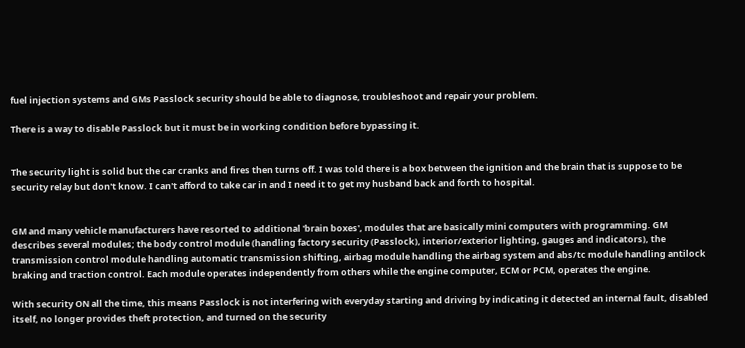fuel injection systems and GMs Passlock security should be able to diagnose, troubleshoot and repair your problem.

There is a way to disable Passlock but it must be in working condition before bypassing it.


The security light is solid but the car cranks and fires then turns off. I was told there is a box between the ignition and the brain that is suppose to be security relay but don't know. I can't afford to take car in and I need it to get my husband back and forth to hospital.


GM and many vehicle manufacturers have resorted to additional 'brain boxes', modules that are basically mini computers with programming. GM describes several modules; the body control module (handling factory security (Passlock), interior/exterior lighting, gauges and indicators), the transmission control module handling automatic transmission shifting, airbag module handling the airbag system and abs/tc module handling antilock braking and traction control. Each module operates independently from others while the engine computer, ECM or PCM, operates the engine.

With security ON all the time, this means Passlock is not interfering with everyday starting and driving by indicating it detected an internal fault, disabled itself, no longer provides theft protection, and turned on the security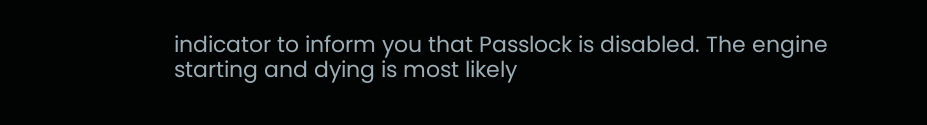indicator to inform you that Passlock is disabled. The engine starting and dying is most likely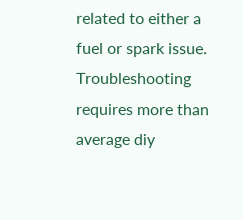related to either a fuel or spark issue. Troubleshooting requires more than average diy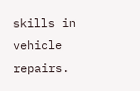skills in vehicle repairs.